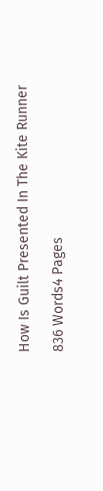How Is Guilt Presented In The Kite Runner

836 Words4 Pages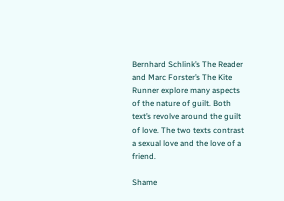Bernhard Schlink’s The Reader and Marc Forster’s The Kite Runner explore many aspects of the nature of guilt. Both text’s revolve around the guilt of love. The two texts contrast a sexual love and the love of a friend.

Shame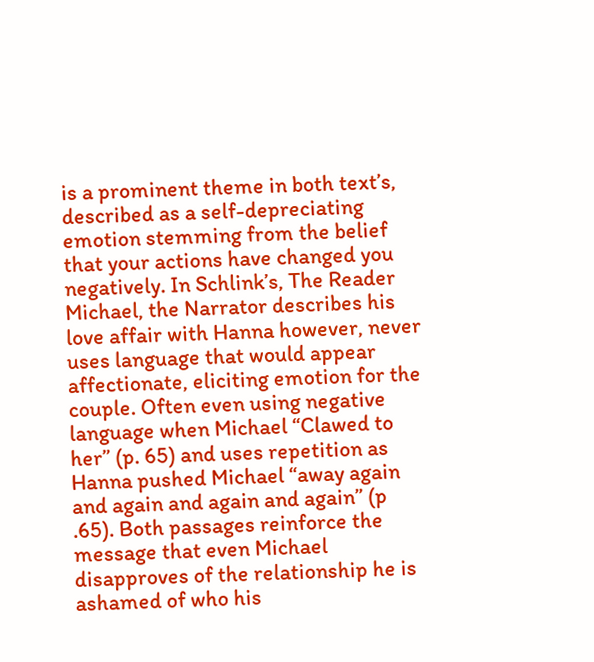is a prominent theme in both text’s, described as a self-depreciating emotion stemming from the belief that your actions have changed you negatively. In Schlink’s, The Reader Michael, the Narrator describes his love affair with Hanna however, never uses language that would appear affectionate, eliciting emotion for the couple. Often even using negative language when Michael “Clawed to her” (p. 65) and uses repetition as Hanna pushed Michael “away again and again and again and again” (p .65). Both passages reinforce the message that even Michael disapproves of the relationship he is ashamed of who his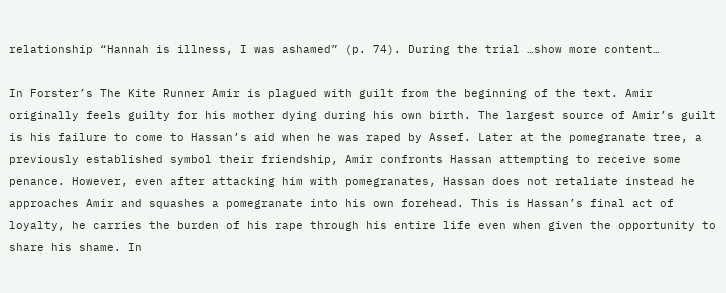relationship “Hannah is illness, I was ashamed” (p. 74). During the trial …show more content…

In Forster’s The Kite Runner Amir is plagued with guilt from the beginning of the text. Amir originally feels guilty for his mother dying during his own birth. The largest source of Amir’s guilt is his failure to come to Hassan’s aid when he was raped by Assef. Later at the pomegranate tree, a previously established symbol their friendship, Amir confronts Hassan attempting to receive some penance. However, even after attacking him with pomegranates, Hassan does not retaliate instead he approaches Amir and squashes a pomegranate into his own forehead. This is Hassan’s final act of loyalty, he carries the burden of his rape through his entire life even when given the opportunity to share his shame. In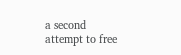a second attempt to free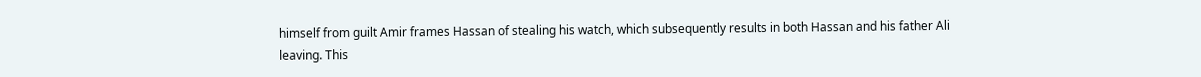himself from guilt Amir frames Hassan of stealing his watch, which subsequently results in both Hassan and his father Ali leaving. This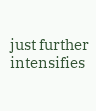just further intensifies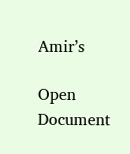Amir’s

Open Document